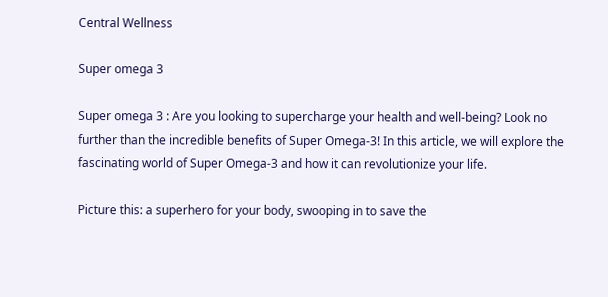Central Wellness

Super omega 3

Super omega 3 : Are you looking to supercharge your health and well-being? Look no further than the incredible benefits of Super Omega-3! In this article, we will explore the fascinating world of Super Omega-3 and how it can revolutionize your life.

Picture this: a superhero for your body, swooping in to save the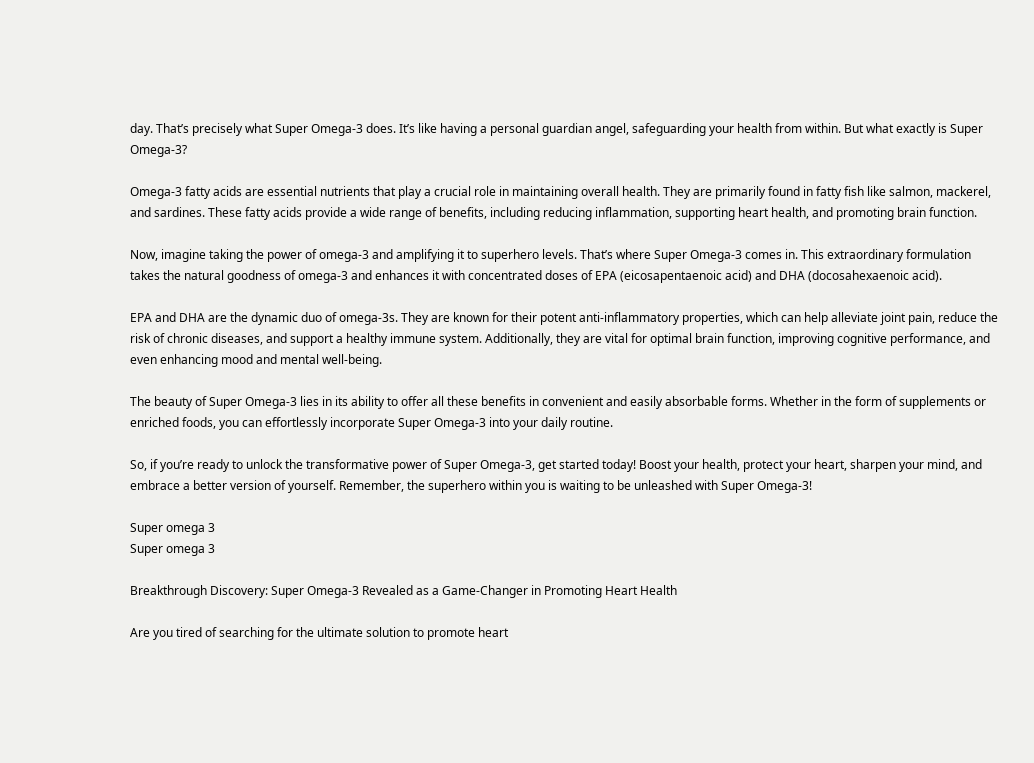day. That’s precisely what Super Omega-3 does. It’s like having a personal guardian angel, safeguarding your health from within. But what exactly is Super Omega-3?

Omega-3 fatty acids are essential nutrients that play a crucial role in maintaining overall health. They are primarily found in fatty fish like salmon, mackerel, and sardines. These fatty acids provide a wide range of benefits, including reducing inflammation, supporting heart health, and promoting brain function.

Now, imagine taking the power of omega-3 and amplifying it to superhero levels. That’s where Super Omega-3 comes in. This extraordinary formulation takes the natural goodness of omega-3 and enhances it with concentrated doses of EPA (eicosapentaenoic acid) and DHA (docosahexaenoic acid).

EPA and DHA are the dynamic duo of omega-3s. They are known for their potent anti-inflammatory properties, which can help alleviate joint pain, reduce the risk of chronic diseases, and support a healthy immune system. Additionally, they are vital for optimal brain function, improving cognitive performance, and even enhancing mood and mental well-being.

The beauty of Super Omega-3 lies in its ability to offer all these benefits in convenient and easily absorbable forms. Whether in the form of supplements or enriched foods, you can effortlessly incorporate Super Omega-3 into your daily routine.

So, if you’re ready to unlock the transformative power of Super Omega-3, get started today! Boost your health, protect your heart, sharpen your mind, and embrace a better version of yourself. Remember, the superhero within you is waiting to be unleashed with Super Omega-3!

Super omega 3
Super omega 3

Breakthrough Discovery: Super Omega-3 Revealed as a Game-Changer in Promoting Heart Health

Are you tired of searching for the ultimate solution to promote heart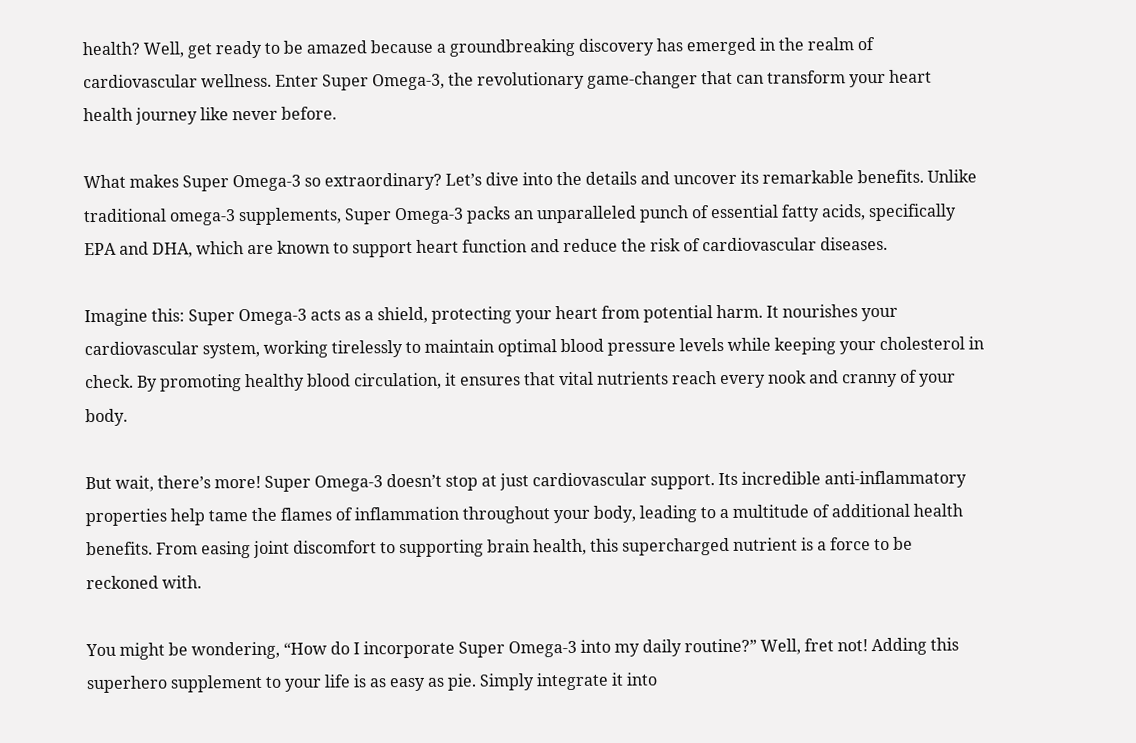health? Well, get ready to be amazed because a groundbreaking discovery has emerged in the realm of cardiovascular wellness. Enter Super Omega-3, the revolutionary game-changer that can transform your heart health journey like never before.

What makes Super Omega-3 so extraordinary? Let’s dive into the details and uncover its remarkable benefits. Unlike traditional omega-3 supplements, Super Omega-3 packs an unparalleled punch of essential fatty acids, specifically EPA and DHA, which are known to support heart function and reduce the risk of cardiovascular diseases.

Imagine this: Super Omega-3 acts as a shield, protecting your heart from potential harm. It nourishes your cardiovascular system, working tirelessly to maintain optimal blood pressure levels while keeping your cholesterol in check. By promoting healthy blood circulation, it ensures that vital nutrients reach every nook and cranny of your body.

But wait, there’s more! Super Omega-3 doesn’t stop at just cardiovascular support. Its incredible anti-inflammatory properties help tame the flames of inflammation throughout your body, leading to a multitude of additional health benefits. From easing joint discomfort to supporting brain health, this supercharged nutrient is a force to be reckoned with.

You might be wondering, “How do I incorporate Super Omega-3 into my daily routine?” Well, fret not! Adding this superhero supplement to your life is as easy as pie. Simply integrate it into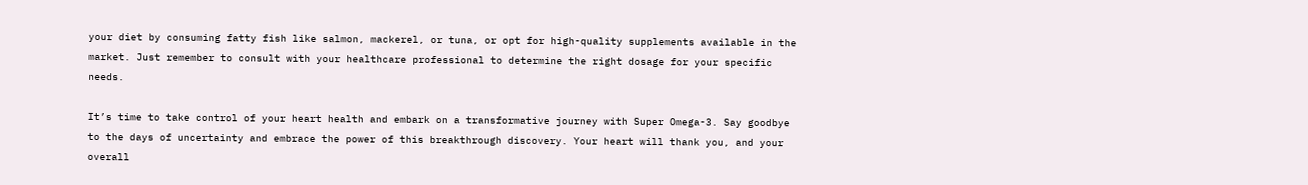your diet by consuming fatty fish like salmon, mackerel, or tuna, or opt for high-quality supplements available in the market. Just remember to consult with your healthcare professional to determine the right dosage for your specific needs.

It’s time to take control of your heart health and embark on a transformative journey with Super Omega-3. Say goodbye to the days of uncertainty and embrace the power of this breakthrough discovery. Your heart will thank you, and your overall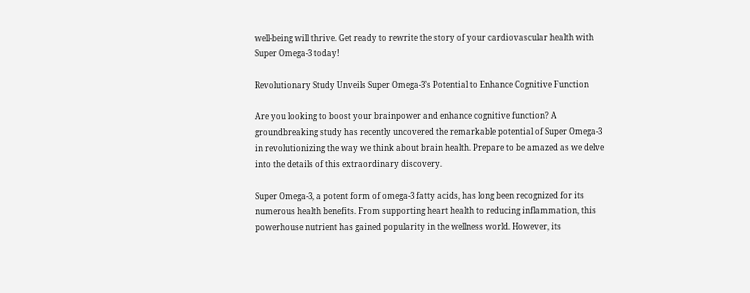well-being will thrive. Get ready to rewrite the story of your cardiovascular health with Super Omega-3 today!

Revolutionary Study Unveils Super Omega-3’s Potential to Enhance Cognitive Function

Are you looking to boost your brainpower and enhance cognitive function? A groundbreaking study has recently uncovered the remarkable potential of Super Omega-3 in revolutionizing the way we think about brain health. Prepare to be amazed as we delve into the details of this extraordinary discovery.

Super Omega-3, a potent form of omega-3 fatty acids, has long been recognized for its numerous health benefits. From supporting heart health to reducing inflammation, this powerhouse nutrient has gained popularity in the wellness world. However, its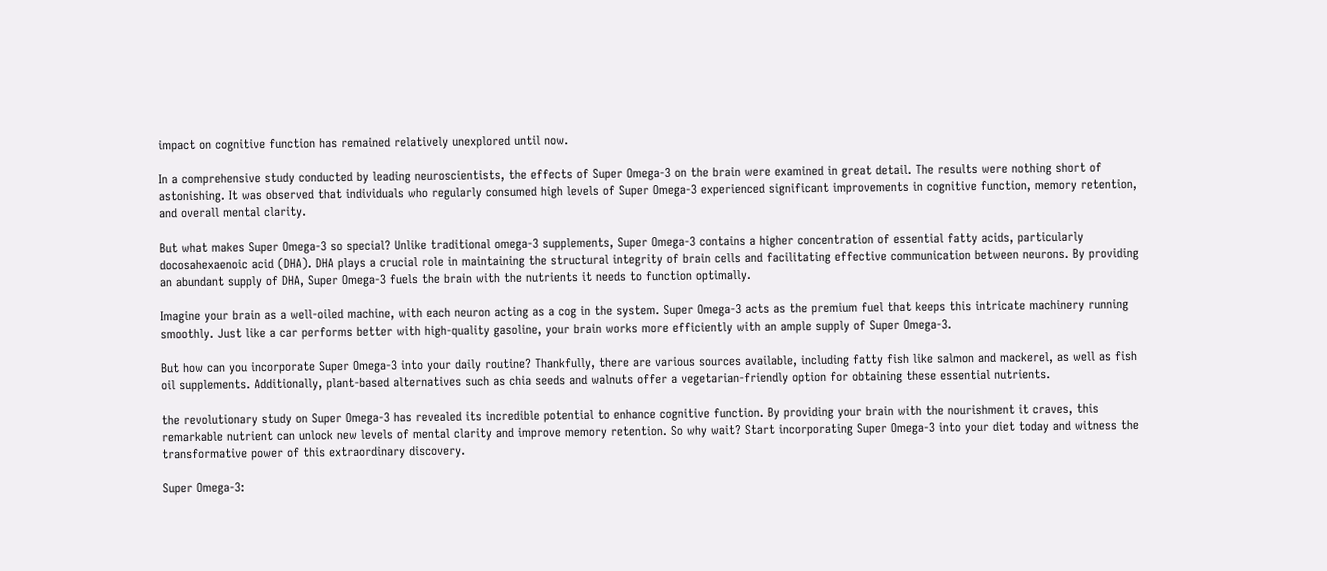impact on cognitive function has remained relatively unexplored until now.

In a comprehensive study conducted by leading neuroscientists, the effects of Super Omega-3 on the brain were examined in great detail. The results were nothing short of astonishing. It was observed that individuals who regularly consumed high levels of Super Omega-3 experienced significant improvements in cognitive function, memory retention, and overall mental clarity.

But what makes Super Omega-3 so special? Unlike traditional omega-3 supplements, Super Omega-3 contains a higher concentration of essential fatty acids, particularly docosahexaenoic acid (DHA). DHA plays a crucial role in maintaining the structural integrity of brain cells and facilitating effective communication between neurons. By providing an abundant supply of DHA, Super Omega-3 fuels the brain with the nutrients it needs to function optimally.

Imagine your brain as a well-oiled machine, with each neuron acting as a cog in the system. Super Omega-3 acts as the premium fuel that keeps this intricate machinery running smoothly. Just like a car performs better with high-quality gasoline, your brain works more efficiently with an ample supply of Super Omega-3.

But how can you incorporate Super Omega-3 into your daily routine? Thankfully, there are various sources available, including fatty fish like salmon and mackerel, as well as fish oil supplements. Additionally, plant-based alternatives such as chia seeds and walnuts offer a vegetarian-friendly option for obtaining these essential nutrients.

the revolutionary study on Super Omega-3 has revealed its incredible potential to enhance cognitive function. By providing your brain with the nourishment it craves, this remarkable nutrient can unlock new levels of mental clarity and improve memory retention. So why wait? Start incorporating Super Omega-3 into your diet today and witness the transformative power of this extraordinary discovery.

Super Omega-3: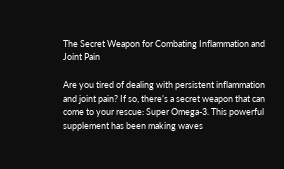The Secret Weapon for Combating Inflammation and Joint Pain

Are you tired of dealing with persistent inflammation and joint pain? If so, there’s a secret weapon that can come to your rescue: Super Omega-3. This powerful supplement has been making waves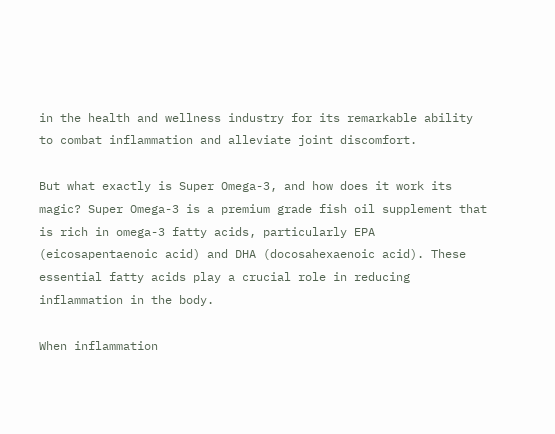in the health and wellness industry for its remarkable ability to combat inflammation and alleviate joint discomfort.

But what exactly is Super Omega-3, and how does it work its magic? Super Omega-3 is a premium grade fish oil supplement that is rich in omega-3 fatty acids, particularly EPA (eicosapentaenoic acid) and DHA (docosahexaenoic acid). These essential fatty acids play a crucial role in reducing inflammation in the body.

When inflammation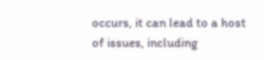occurs, it can lead to a host of issues, including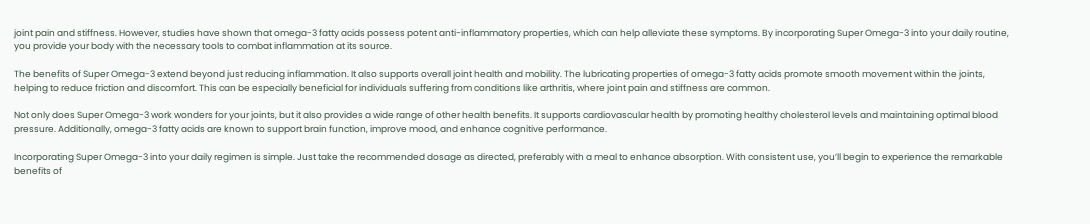joint pain and stiffness. However, studies have shown that omega-3 fatty acids possess potent anti-inflammatory properties, which can help alleviate these symptoms. By incorporating Super Omega-3 into your daily routine, you provide your body with the necessary tools to combat inflammation at its source.

The benefits of Super Omega-3 extend beyond just reducing inflammation. It also supports overall joint health and mobility. The lubricating properties of omega-3 fatty acids promote smooth movement within the joints, helping to reduce friction and discomfort. This can be especially beneficial for individuals suffering from conditions like arthritis, where joint pain and stiffness are common.

Not only does Super Omega-3 work wonders for your joints, but it also provides a wide range of other health benefits. It supports cardiovascular health by promoting healthy cholesterol levels and maintaining optimal blood pressure. Additionally, omega-3 fatty acids are known to support brain function, improve mood, and enhance cognitive performance.

Incorporating Super Omega-3 into your daily regimen is simple. Just take the recommended dosage as directed, preferably with a meal to enhance absorption. With consistent use, you’ll begin to experience the remarkable benefits of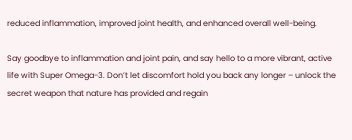reduced inflammation, improved joint health, and enhanced overall well-being.

Say goodbye to inflammation and joint pain, and say hello to a more vibrant, active life with Super Omega-3. Don’t let discomfort hold you back any longer – unlock the secret weapon that nature has provided and regain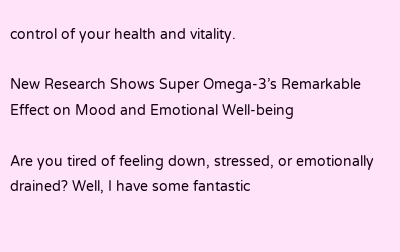control of your health and vitality.

New Research Shows Super Omega-3’s Remarkable Effect on Mood and Emotional Well-being

Are you tired of feeling down, stressed, or emotionally drained? Well, I have some fantastic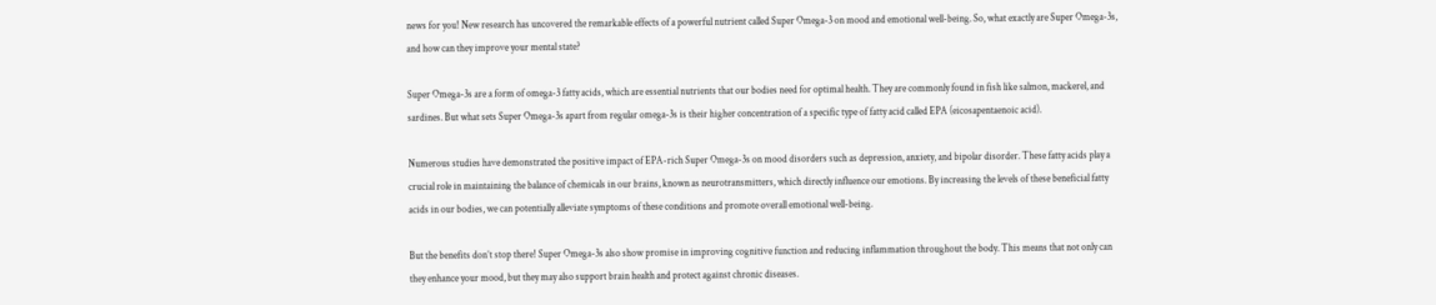news for you! New research has uncovered the remarkable effects of a powerful nutrient called Super Omega-3 on mood and emotional well-being. So, what exactly are Super Omega-3s, and how can they improve your mental state?

Super Omega-3s are a form of omega-3 fatty acids, which are essential nutrients that our bodies need for optimal health. They are commonly found in fish like salmon, mackerel, and sardines. But what sets Super Omega-3s apart from regular omega-3s is their higher concentration of a specific type of fatty acid called EPA (eicosapentaenoic acid).

Numerous studies have demonstrated the positive impact of EPA-rich Super Omega-3s on mood disorders such as depression, anxiety, and bipolar disorder. These fatty acids play a crucial role in maintaining the balance of chemicals in our brains, known as neurotransmitters, which directly influence our emotions. By increasing the levels of these beneficial fatty acids in our bodies, we can potentially alleviate symptoms of these conditions and promote overall emotional well-being.

But the benefits don’t stop there! Super Omega-3s also show promise in improving cognitive function and reducing inflammation throughout the body. This means that not only can they enhance your mood, but they may also support brain health and protect against chronic diseases.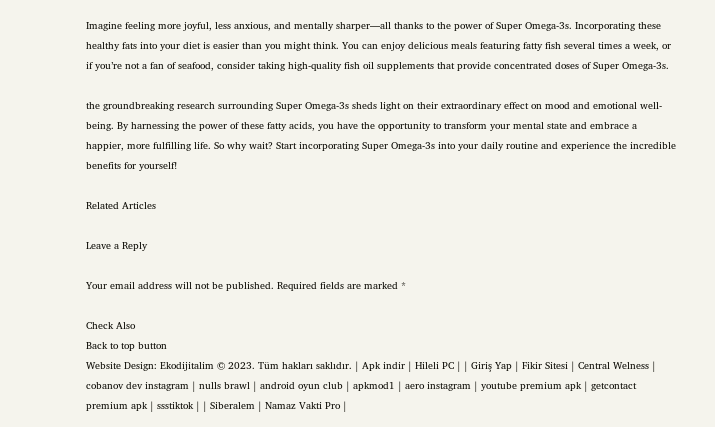Imagine feeling more joyful, less anxious, and mentally sharper—all thanks to the power of Super Omega-3s. Incorporating these healthy fats into your diet is easier than you might think. You can enjoy delicious meals featuring fatty fish several times a week, or if you’re not a fan of seafood, consider taking high-quality fish oil supplements that provide concentrated doses of Super Omega-3s.

the groundbreaking research surrounding Super Omega-3s sheds light on their extraordinary effect on mood and emotional well-being. By harnessing the power of these fatty acids, you have the opportunity to transform your mental state and embrace a happier, more fulfilling life. So why wait? Start incorporating Super Omega-3s into your daily routine and experience the incredible benefits for yourself!

Related Articles

Leave a Reply

Your email address will not be published. Required fields are marked *

Check Also
Back to top button
Website Design: Ekodijitalim © 2023. Tüm hakları saklıdır. | Apk indir | Hileli PC | | Giriş Yap | Fikir Sitesi | Central Welness | cobanov dev instagram | nulls brawl | android oyun club | apkmod1 | aero instagram | youtube premium apk | getcontact premium apk | ssstiktok | | Siberalem | Namaz Vakti Pro |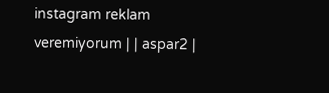instagram reklam veremiyorum | | aspar2 |